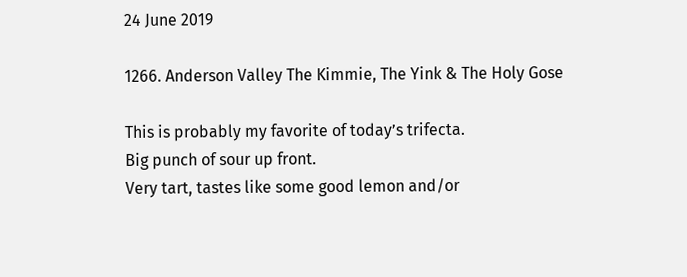24 June 2019

1266. Anderson Valley The Kimmie, The Yink & The Holy Gose

This is probably my favorite of today’s trifecta.
Big punch of sour up front.
Very tart, tastes like some good lemon and/or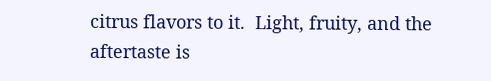citrus flavors to it.  Light, fruity, and the aftertaste is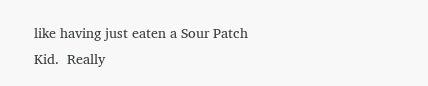like having just eaten a Sour Patch Kid.  Really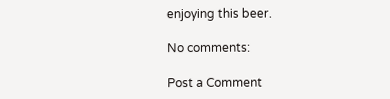enjoying this beer.

No comments:

Post a Comment